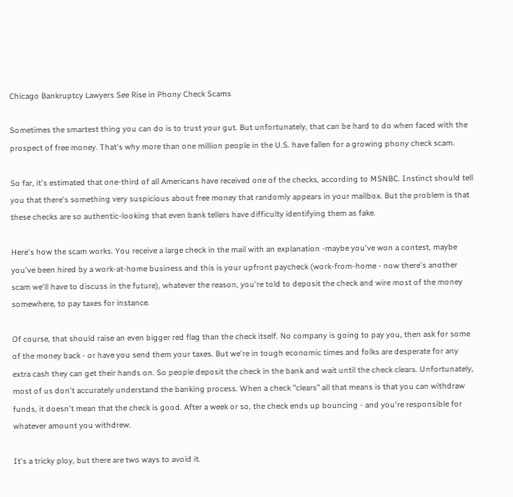Chicago Bankruptcy Lawyers See Rise in Phony Check Scams

Sometimes the smartest thing you can do is to trust your gut. But unfortunately, that can be hard to do when faced with the prospect of free money. That's why more than one million people in the U.S. have fallen for a growing phony check scam.

So far, it's estimated that one-third of all Americans have received one of the checks, according to MSNBC. Instinct should tell you that there's something very suspicious about free money that randomly appears in your mailbox. But the problem is that these checks are so authentic-looking that even bank tellers have difficulty identifying them as fake.

Here's how the scam works. You receive a large check in the mail with an explanation -maybe you've won a contest, maybe you've been hired by a work-at-home business and this is your upfront paycheck (work-from-home - now there's another scam we'll have to discuss in the future), whatever the reason, you're told to deposit the check and wire most of the money somewhere, to pay taxes for instance.

Of course, that should raise an even bigger red flag than the check itself. No company is going to pay you, then ask for some of the money back - or have you send them your taxes. But we're in tough economic times and folks are desperate for any extra cash they can get their hands on. So people deposit the check in the bank and wait until the check clears. Unfortunately, most of us don't accurately understand the banking process. When a check "clears" all that means is that you can withdraw funds, it doesn't mean that the check is good. After a week or so, the check ends up bouncing - and you're responsible for whatever amount you withdrew.

It's a tricky ploy, but there are two ways to avoid it.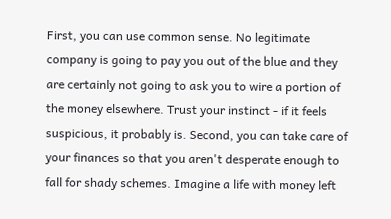First, you can use common sense. No legitimate company is going to pay you out of the blue and they are certainly not going to ask you to wire a portion of the money elsewhere. Trust your instinct - if it feels suspicious, it probably is. Second, you can take care of your finances so that you aren't desperate enough to fall for shady schemes. Imagine a life with money left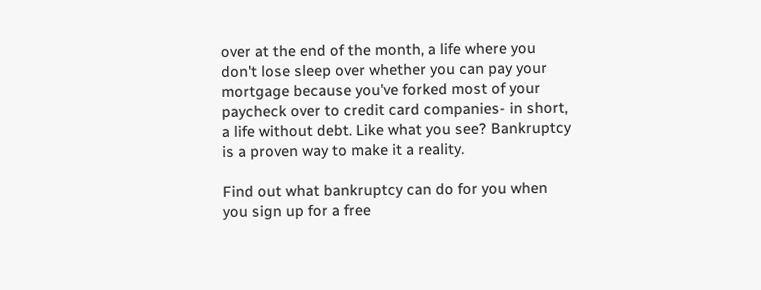over at the end of the month, a life where you don't lose sleep over whether you can pay your mortgage because you've forked most of your paycheck over to credit card companies- in short, a life without debt. Like what you see? Bankruptcy is a proven way to make it a reality.

Find out what bankruptcy can do for you when you sign up for a free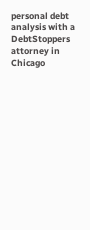personal debt analysis with a DebtStoppers attorney in Chicago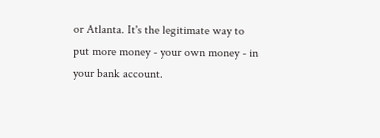or Atlanta. It's the legitimate way to put more money - your own money - in your bank account.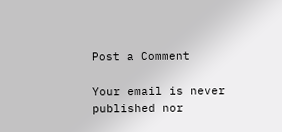Post a Comment

Your email is never published nor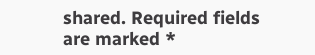shared. Required fields are marked *